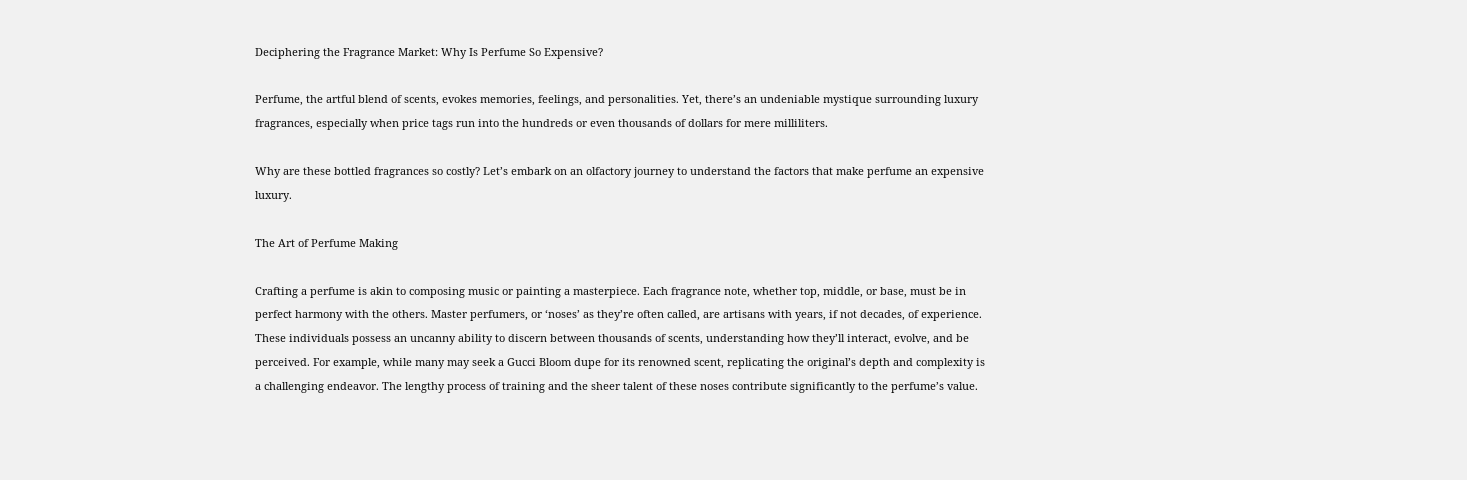Deciphering the Fragrance Market: Why Is Perfume So Expensive?

Perfume, the artful blend of scents, evokes memories, feelings, and personalities. Yet, there’s an undeniable mystique surrounding luxury fragrances, especially when price tags run into the hundreds or even thousands of dollars for mere milliliters.

Why are these bottled fragrances so costly? Let’s embark on an olfactory journey to understand the factors that make perfume an expensive luxury.

The Art of Perfume Making

Crafting a perfume is akin to composing music or painting a masterpiece. Each fragrance note, whether top, middle, or base, must be in perfect harmony with the others. Master perfumers, or ‘noses’ as they’re often called, are artisans with years, if not decades, of experience. These individuals possess an uncanny ability to discern between thousands of scents, understanding how they’ll interact, evolve, and be perceived. For example, while many may seek a Gucci Bloom dupe for its renowned scent, replicating the original’s depth and complexity is a challenging endeavor. The lengthy process of training and the sheer talent of these noses contribute significantly to the perfume’s value.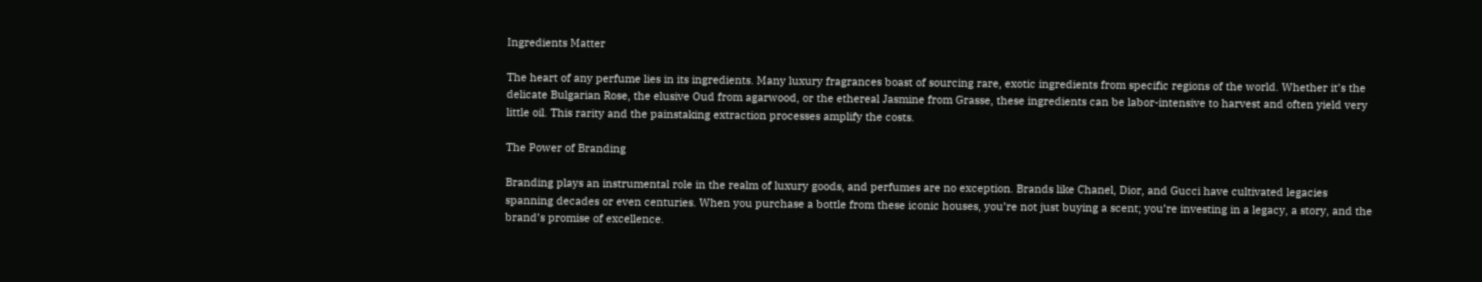Ingredients Matter

The heart of any perfume lies in its ingredients. Many luxury fragrances boast of sourcing rare, exotic ingredients from specific regions of the world. Whether it’s the delicate Bulgarian Rose, the elusive Oud from agarwood, or the ethereal Jasmine from Grasse, these ingredients can be labor-intensive to harvest and often yield very little oil. This rarity and the painstaking extraction processes amplify the costs.

The Power of Branding

Branding plays an instrumental role in the realm of luxury goods, and perfumes are no exception. Brands like Chanel, Dior, and Gucci have cultivated legacies spanning decades or even centuries. When you purchase a bottle from these iconic houses, you’re not just buying a scent; you’re investing in a legacy, a story, and the brand’s promise of excellence.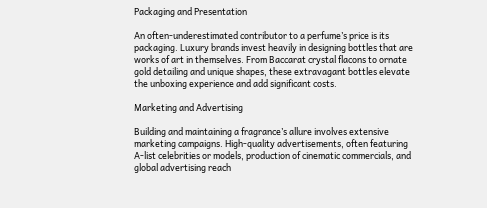Packaging and Presentation

An often-underestimated contributor to a perfume’s price is its packaging. Luxury brands invest heavily in designing bottles that are works of art in themselves. From Baccarat crystal flacons to ornate gold detailing and unique shapes, these extravagant bottles elevate the unboxing experience and add significant costs.

Marketing and Advertising

Building and maintaining a fragrance’s allure involves extensive marketing campaigns. High-quality advertisements, often featuring A-list celebrities or models, production of cinematic commercials, and global advertising reach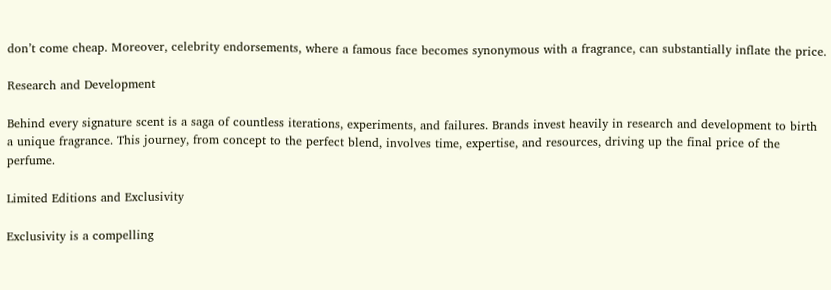don’t come cheap. Moreover, celebrity endorsements, where a famous face becomes synonymous with a fragrance, can substantially inflate the price.

Research and Development

Behind every signature scent is a saga of countless iterations, experiments, and failures. Brands invest heavily in research and development to birth a unique fragrance. This journey, from concept to the perfect blend, involves time, expertise, and resources, driving up the final price of the perfume.

Limited Editions and Exclusivity

Exclusivity is a compelling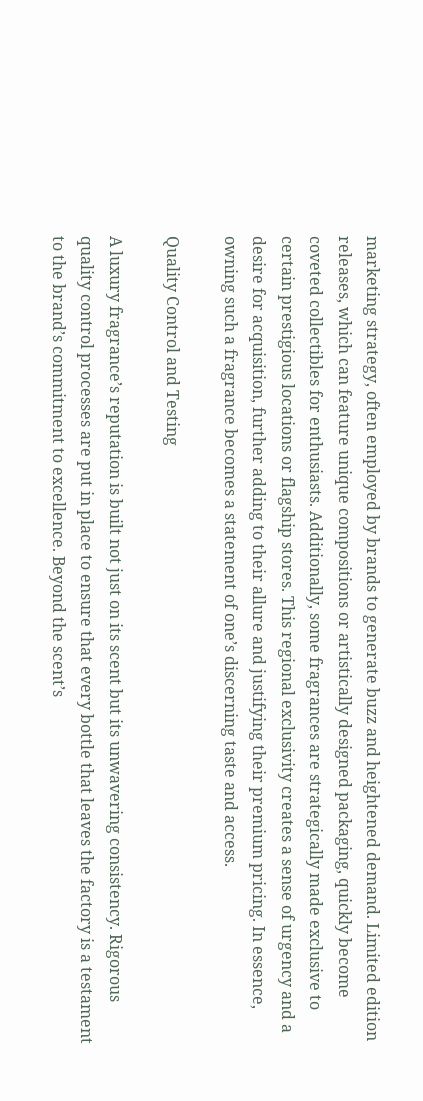marketing strategy, often employed by brands to generate buzz and heightened demand. Limited edition releases, which can feature unique compositions or artistically designed packaging, quickly become coveted collectibles for enthusiasts. Additionally, some fragrances are strategically made exclusive to certain prestigious locations or flagship stores. This regional exclusivity creates a sense of urgency and a desire for acquisition, further adding to their allure and justifying their premium pricing. In essence, owning such a fragrance becomes a statement of one’s discerning taste and access.

Quality Control and Testing

A luxury fragrance’s reputation is built not just on its scent but its unwavering consistency. Rigorous quality control processes are put in place to ensure that every bottle that leaves the factory is a testament to the brand’s commitment to excellence. Beyond the scent’s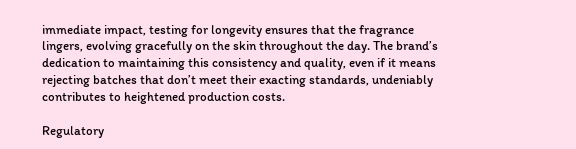immediate impact, testing for longevity ensures that the fragrance lingers, evolving gracefully on the skin throughout the day. The brand’s dedication to maintaining this consistency and quality, even if it means rejecting batches that don’t meet their exacting standards, undeniably contributes to heightened production costs.

Regulatory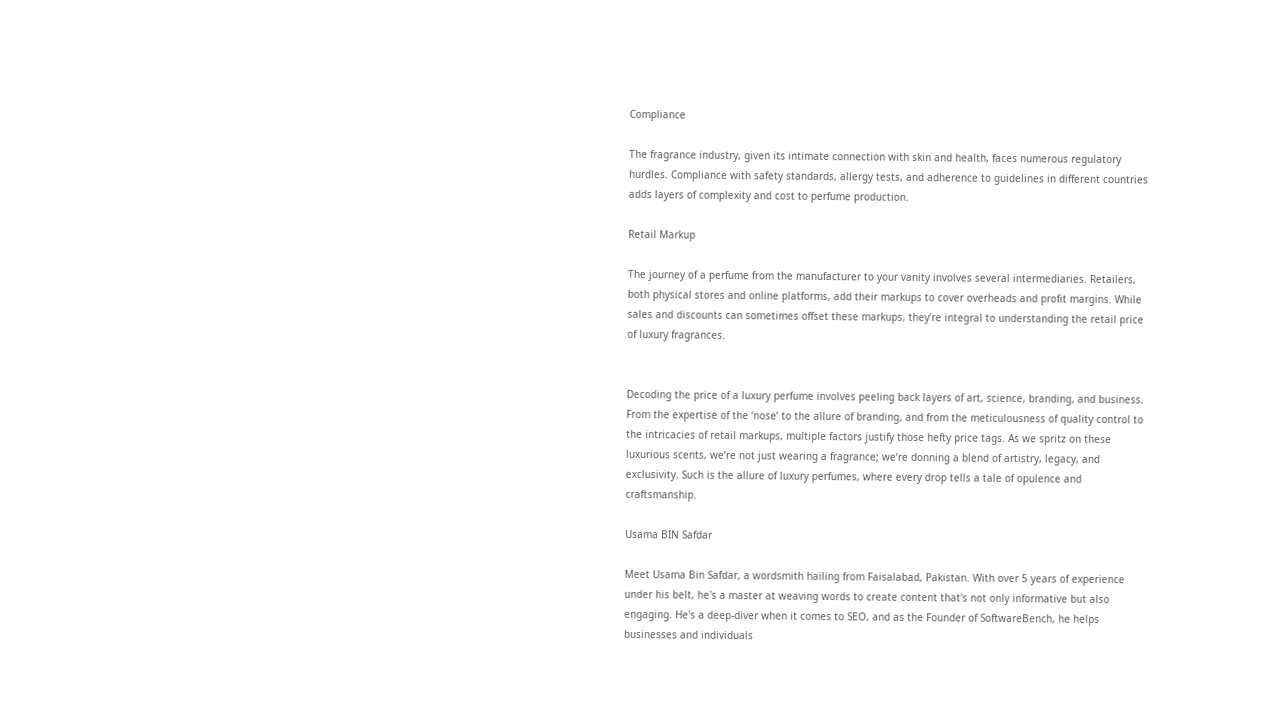Compliance

The fragrance industry, given its intimate connection with skin and health, faces numerous regulatory hurdles. Compliance with safety standards, allergy tests, and adherence to guidelines in different countries adds layers of complexity and cost to perfume production.

Retail Markup

The journey of a perfume from the manufacturer to your vanity involves several intermediaries. Retailers, both physical stores and online platforms, add their markups to cover overheads and profit margins. While sales and discounts can sometimes offset these markups, they’re integral to understanding the retail price of luxury fragrances.


Decoding the price of a luxury perfume involves peeling back layers of art, science, branding, and business. From the expertise of the ‘nose’ to the allure of branding, and from the meticulousness of quality control to the intricacies of retail markups, multiple factors justify those hefty price tags. As we spritz on these luxurious scents, we’re not just wearing a fragrance; we’re donning a blend of artistry, legacy, and exclusivity. Such is the allure of luxury perfumes, where every drop tells a tale of opulence and craftsmanship.

Usama BIN Safdar

Meet Usama Bin Safdar, a wordsmith hailing from Faisalabad, Pakistan. With over 5 years of experience under his belt, he's a master at weaving words to create content that's not only informative but also engaging. He's a deep-diver when it comes to SEO, and as the Founder of SoftwareBench, he helps businesses and individuals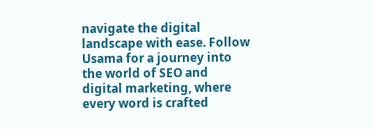navigate the digital landscape with ease. Follow Usama for a journey into the world of SEO and digital marketing, where every word is crafted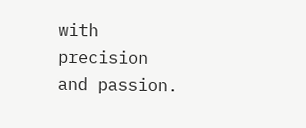with precision and passion.